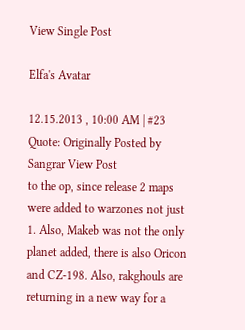View Single Post

Elfa's Avatar

12.15.2013 , 10:00 AM | #23
Quote: Originally Posted by Sangrar View Post
to the op, since release 2 maps were added to warzones not just 1. Also, Makeb was not the only planet added, there is also Oricon and CZ-198. Also, rakghouls are returning in a new way for a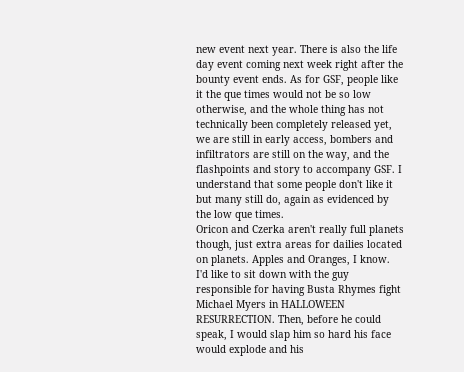new event next year. There is also the life day event coming next week right after the bounty event ends. As for GSF, people like it the que times would not be so low otherwise, and the whole thing has not technically been completely released yet, we are still in early access, bombers and infiltrators are still on the way, and the flashpoints and story to accompany GSF. I understand that some people don't like it but many still do, again as evidenced by the low que times.
Oricon and Czerka aren't really full planets though, just extra areas for dailies located on planets. Apples and Oranges, I know.
I'd like to sit down with the guy responsible for having Busta Rhymes fight Michael Myers in HALLOWEEN RESURRECTION. Then, before he could speak, I would slap him so hard his face would explode and his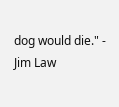dog would die." - Jim Law